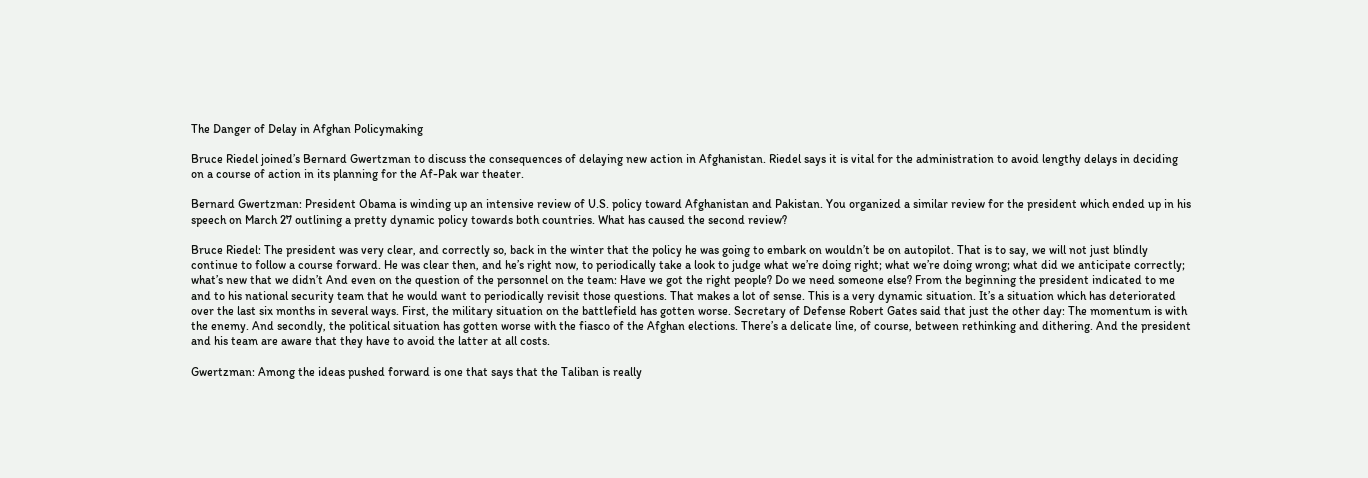The Danger of Delay in Afghan Policymaking

Bruce Riedel joined’s Bernard Gwertzman to discuss the consequences of delaying new action in Afghanistan. Riedel says it is vital for the administration to avoid lengthy delays in deciding on a course of action in its planning for the Af-Pak war theater.

Bernard Gwertzman: President Obama is winding up an intensive review of U.S. policy toward Afghanistan and Pakistan. You organized a similar review for the president which ended up in his speech on March 27 outlining a pretty dynamic policy towards both countries. What has caused the second review?

Bruce Riedel: The president was very clear, and correctly so, back in the winter that the policy he was going to embark on wouldn’t be on autopilot. That is to say, we will not just blindly continue to follow a course forward. He was clear then, and he’s right now, to periodically take a look to judge what we’re doing right; what we’re doing wrong; what did we anticipate correctly; what’s new that we didn’t And even on the question of the personnel on the team: Have we got the right people? Do we need someone else? From the beginning the president indicated to me and to his national security team that he would want to periodically revisit those questions. That makes a lot of sense. This is a very dynamic situation. It’s a situation which has deteriorated over the last six months in several ways. First, the military situation on the battlefield has gotten worse. Secretary of Defense Robert Gates said that just the other day: The momentum is with the enemy. And secondly, the political situation has gotten worse with the fiasco of the Afghan elections. There’s a delicate line, of course, between rethinking and dithering. And the president and his team are aware that they have to avoid the latter at all costs.

Gwertzman: Among the ideas pushed forward is one that says that the Taliban is really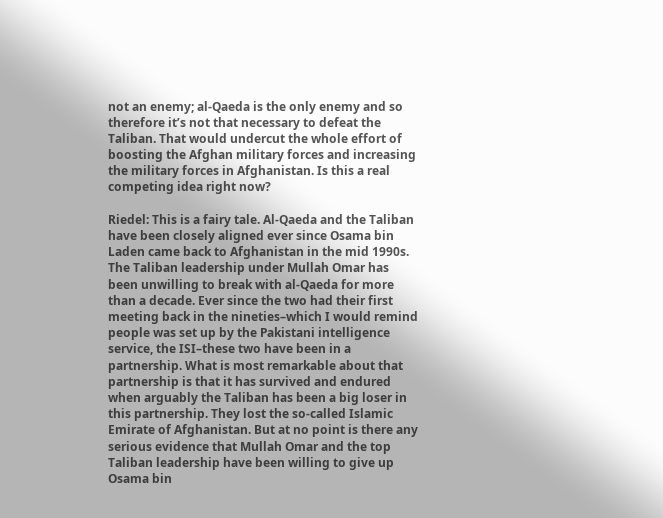not an enemy; al-Qaeda is the only enemy and so therefore it’s not that necessary to defeat the Taliban. That would undercut the whole effort of boosting the Afghan military forces and increasing the military forces in Afghanistan. Is this a real competing idea right now?

Riedel: This is a fairy tale. Al-Qaeda and the Taliban have been closely aligned ever since Osama bin Laden came back to Afghanistan in the mid 1990s. The Taliban leadership under Mullah Omar has been unwilling to break with al-Qaeda for more than a decade. Ever since the two had their first meeting back in the nineties–which I would remind people was set up by the Pakistani intelligence service, the ISI–these two have been in a partnership. What is most remarkable about that partnership is that it has survived and endured when arguably the Taliban has been a big loser in this partnership. They lost the so-called Islamic Emirate of Afghanistan. But at no point is there any serious evidence that Mullah Omar and the top Taliban leadership have been willing to give up Osama bin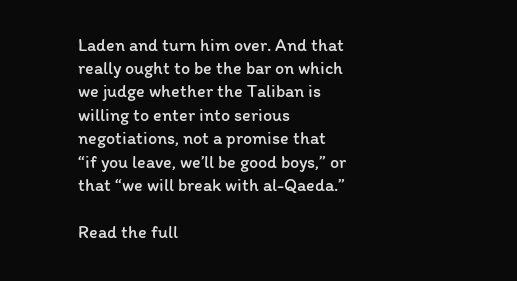Laden and turn him over. And that really ought to be the bar on which we judge whether the Taliban is willing to enter into serious negotiations, not a promise that “if you leave, we’ll be good boys,” or that “we will break with al-Qaeda.”

Read the full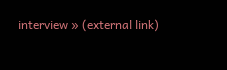interview » (external link)